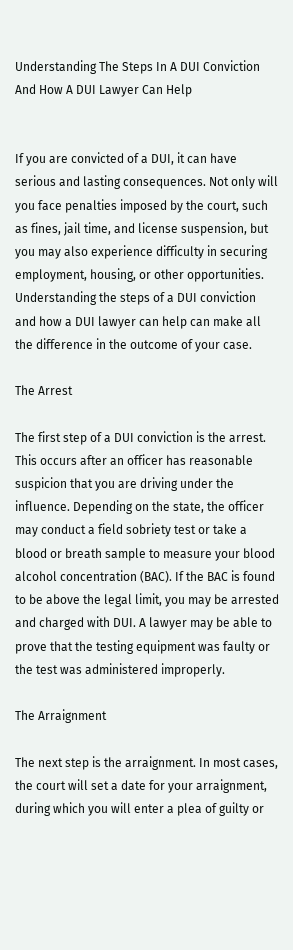Understanding The Steps In A DUI Conviction And How A DUI Lawyer Can Help


If you are convicted of a DUI, it can have serious and lasting consequences. Not only will you face penalties imposed by the court, such as fines, jail time, and license suspension, but you may also experience difficulty in securing employment, housing, or other opportunities. Understanding the steps of a DUI conviction and how a DUI lawyer can help can make all the difference in the outcome of your case.

The Arrest

The first step of a DUI conviction is the arrest. This occurs after an officer has reasonable suspicion that you are driving under the influence. Depending on the state, the officer may conduct a field sobriety test or take a blood or breath sample to measure your blood alcohol concentration (BAC). If the BAC is found to be above the legal limit, you may be arrested and charged with DUI. A lawyer may be able to prove that the testing equipment was faulty or the test was administered improperly.

The Arraignment

The next step is the arraignment. In most cases, the court will set a date for your arraignment, during which you will enter a plea of guilty or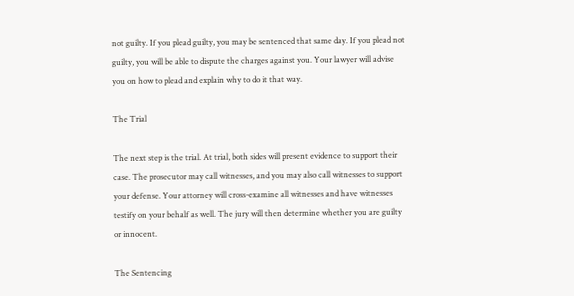not guilty. If you plead guilty, you may be sentenced that same day. If you plead not guilty, you will be able to dispute the charges against you. Your lawyer will advise you on how to plead and explain why to do it that way.

The Trial

The next step is the trial. At trial, both sides will present evidence to support their case. The prosecutor may call witnesses, and you may also call witnesses to support your defense. Your attorney will cross-examine all witnesses and have witnesses testify on your behalf as well. The jury will then determine whether you are guilty or innocent.

The Sentencing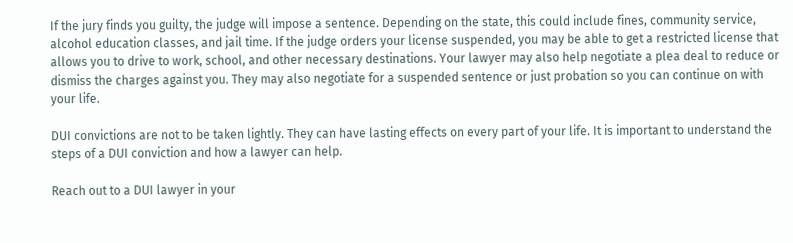If the jury finds you guilty, the judge will impose a sentence. Depending on the state, this could include fines, community service, alcohol education classes, and jail time. If the judge orders your license suspended, you may be able to get a restricted license that allows you to drive to work, school, and other necessary destinations. Your lawyer may also help negotiate a plea deal to reduce or dismiss the charges against you. They may also negotiate for a suspended sentence or just probation so you can continue on with your life.

DUI convictions are not to be taken lightly. They can have lasting effects on every part of your life. It is important to understand the steps of a DUI conviction and how a lawyer can help.

Reach out to a DUI lawyer in your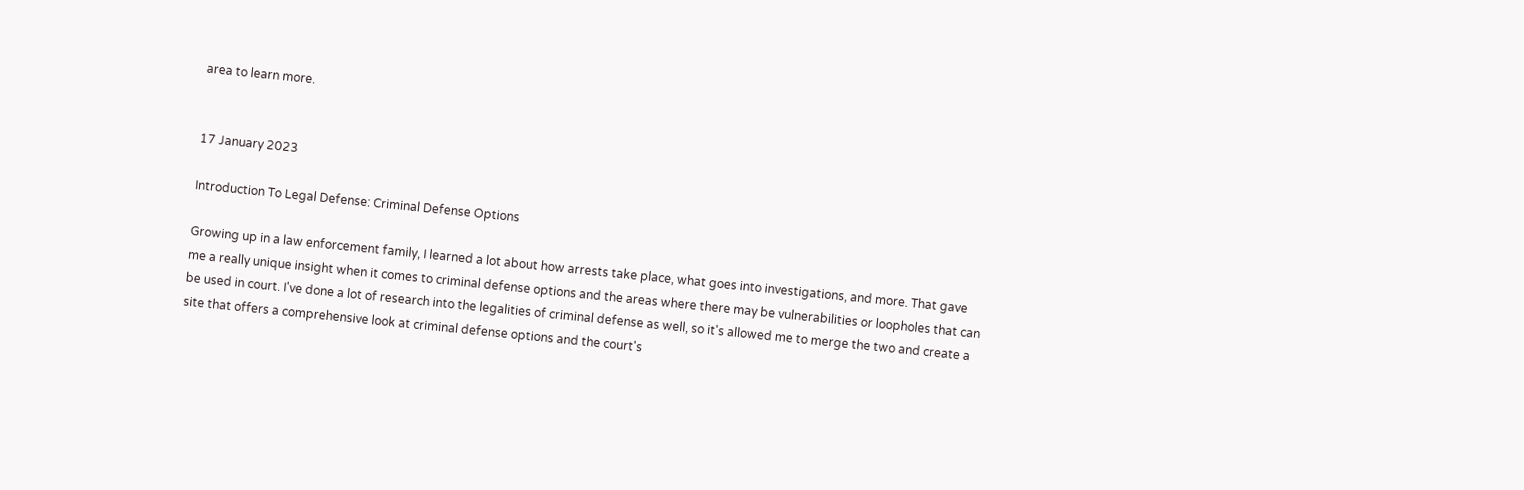area to learn more.


17 January 2023

Introduction To Legal Defense: Criminal Defense Options

Growing up in a law enforcement family, I learned a lot about how arrests take place, what goes into investigations, and more. That gave me a really unique insight when it comes to criminal defense options and the areas where there may be vulnerabilities or loopholes that can be used in court. I've done a lot of research into the legalities of criminal defense as well, so it's allowed me to merge the two and create a site that offers a comprehensive look at criminal defense options and the court's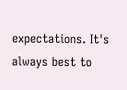expectations. It's always best to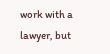work with a lawyer, but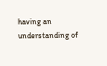having an understanding of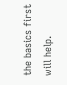the basics first will help.